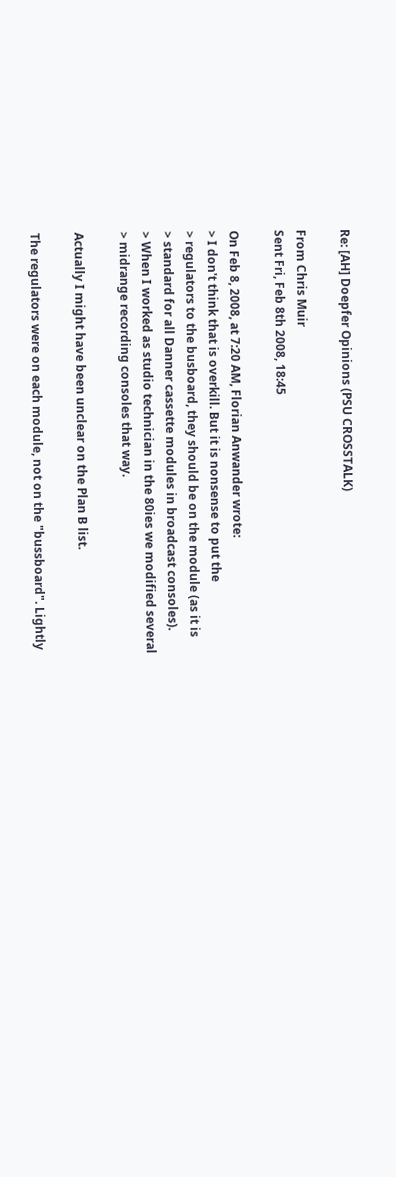Re: [AH] Doepfer Opinions (PSU CROSSTALK)

From Chris Muir
Sent Fri, Feb 8th 2008, 18:45

On Feb 8, 2008, at 7:20 AM, Florian Anwander wrote:
> I don't think that is overkill. But it is nonsense to put the
> regulators to the busboard, they should be on the module (as it is
> standard for all Danner cassette modules in broadcast consoles).
> When I worked as studio technician in the 80ies we modified several
> midrange recording consoles that way.

Actually I might have been unclear on the Plan B list.

The regulators were on each module, not on the "bussboard". Lightly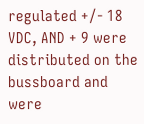regulated +/- 18 VDC, AND + 9 were distributed on the bussboard and
were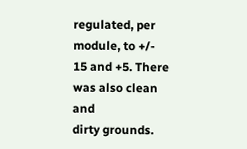regulated, per module, to +/- 15 and +5. There was also clean and
dirty grounds.